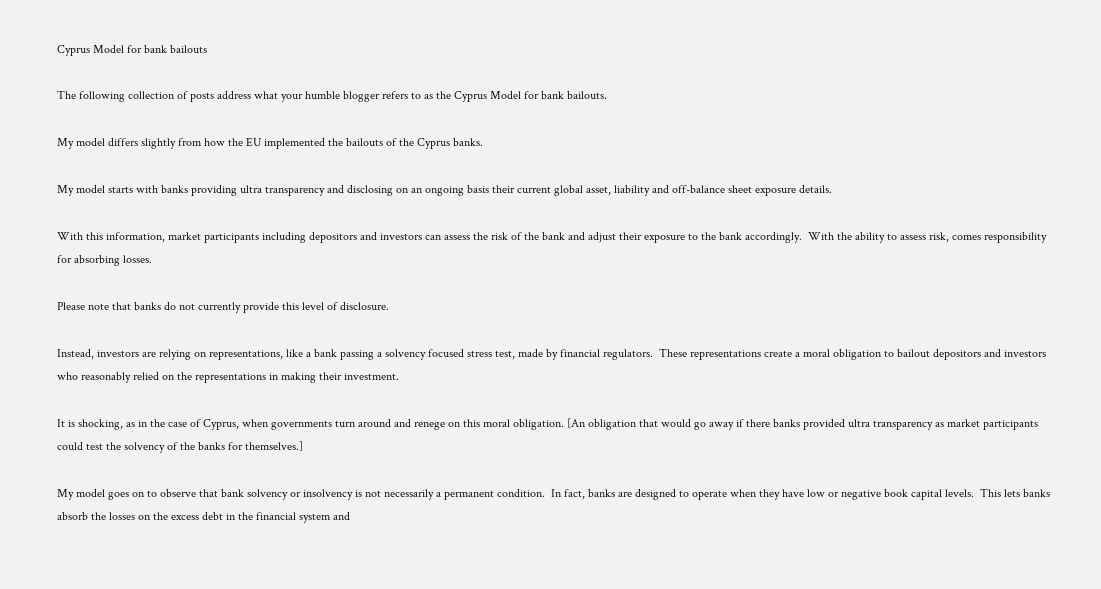Cyprus Model for bank bailouts

The following collection of posts address what your humble blogger refers to as the Cyprus Model for bank bailouts.

My model differs slightly from how the EU implemented the bailouts of the Cyprus banks.

My model starts with banks providing ultra transparency and disclosing on an ongoing basis their current global asset, liability and off-balance sheet exposure details.

With this information, market participants including depositors and investors can assess the risk of the bank and adjust their exposure to the bank accordingly.  With the ability to assess risk, comes responsibility for absorbing losses.

Please note that banks do not currently provide this level of disclosure.

Instead, investors are relying on representations, like a bank passing a solvency focused stress test, made by financial regulators.  These representations create a moral obligation to bailout depositors and investors who reasonably relied on the representations in making their investment.

It is shocking, as in the case of Cyprus, when governments turn around and renege on this moral obligation. [An obligation that would go away if there banks provided ultra transparency as market participants could test the solvency of the banks for themselves.]

My model goes on to observe that bank solvency or insolvency is not necessarily a permanent condition.  In fact, banks are designed to operate when they have low or negative book capital levels.  This lets banks absorb the losses on the excess debt in the financial system and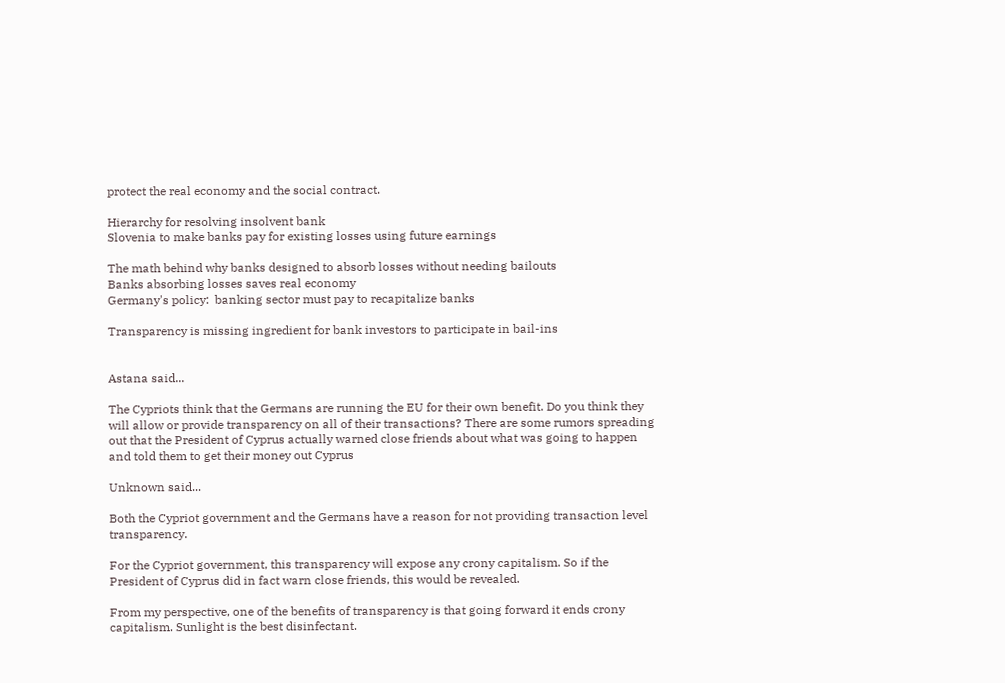protect the real economy and the social contract.

Hierarchy for resolving insolvent bank
Slovenia to make banks pay for existing losses using future earnings

The math behind why banks designed to absorb losses without needing bailouts
Banks absorbing losses saves real economy
Germany's policy:  banking sector must pay to recapitalize banks

Transparency is missing ingredient for bank investors to participate in bail-ins


Astana said...

The Cypriots think that the Germans are running the EU for their own benefit. Do you think they will allow or provide transparency on all of their transactions? There are some rumors spreading out that the President of Cyprus actually warned close friends about what was going to happen and told them to get their money out Cyprus

Unknown said...

Both the Cypriot government and the Germans have a reason for not providing transaction level transparency.

For the Cypriot government, this transparency will expose any crony capitalism. So if the President of Cyprus did in fact warn close friends, this would be revealed.

From my perspective, one of the benefits of transparency is that going forward it ends crony capitalism. Sunlight is the best disinfectant.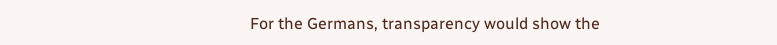For the Germans, transparency would show the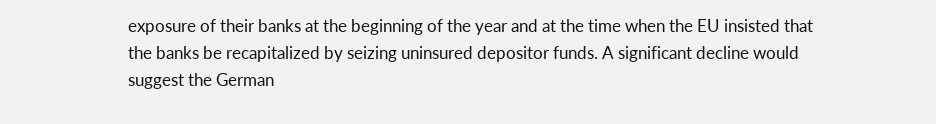exposure of their banks at the beginning of the year and at the time when the EU insisted that the banks be recapitalized by seizing uninsured depositor funds. A significant decline would suggest the German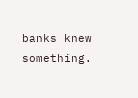banks knew something.